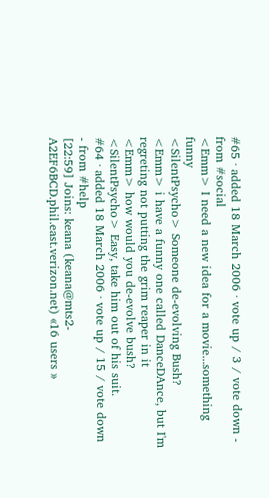#65 · added 18 March 2006 · vote up / 3 / vote down - from #social
<Emm> I need a new idea for a movie...something funny
<SilentPsycho> Someone de-evolving Bush?
<Emm> i have a funny one called DanceDAnce, but I'm regreting not putting the grim reaper in it
<Emm> how would you de-evolve bush?
<SilentPsycho> Easy, take him out of his suit.
#64 · added 18 March 2006 · vote up / 15 / vote down - from #help
[22:59] Joins: keana (keana@mts2-A2EF6BCD.phil.east.verizon.net) «16 users »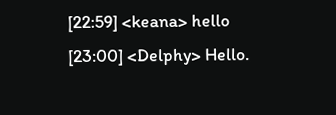[22:59] <keana> hello
[23:00] <Delphy> Hello.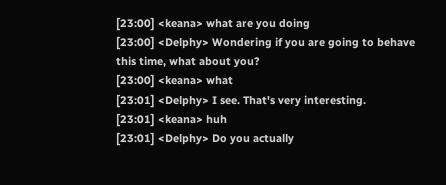[23:00] <keana> what are you doing
[23:00] <Delphy> Wondering if you are going to behave this time, what about you?
[23:00] <keana> what
[23:01] <Delphy> I see. That's very interesting.
[23:01] <keana> huh
[23:01] <Delphy> Do you actually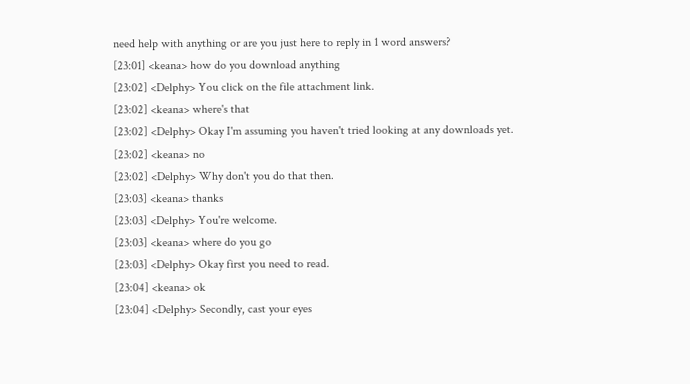need help with anything or are you just here to reply in 1 word answers?
[23:01] <keana> how do you download anything
[23:02] <Delphy> You click on the file attachment link.
[23:02] <keana> where's that
[23:02] <Delphy> Okay I'm assuming you haven't tried looking at any downloads yet.
[23:02] <keana> no
[23:02] <Delphy> Why don't you do that then.
[23:03] <keana> thanks
[23:03] <Delphy> You're welcome.
[23:03] <keana> where do you go
[23:03] <Delphy> Okay first you need to read.
[23:04] <keana> ok
[23:04] <Delphy> Secondly, cast your eyes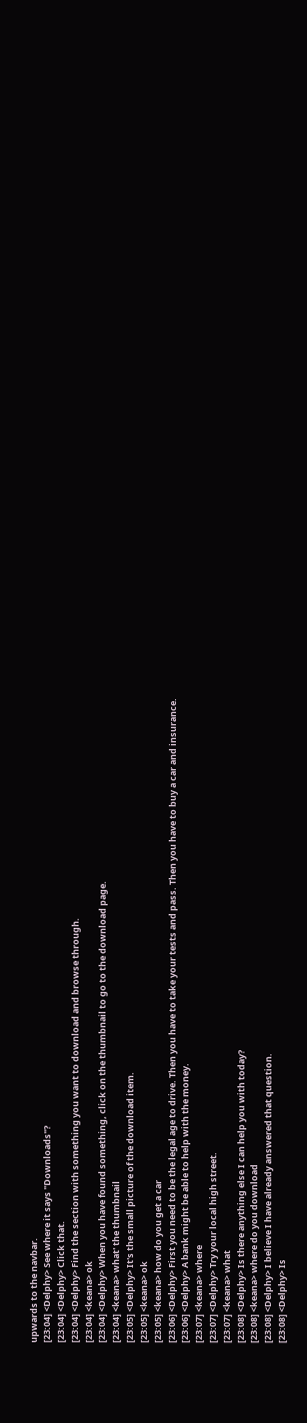upwards to the navbar.
[23:04] <Delphy> See where it says "Downloads"?
[23:04] <Delphy> Click that.
[23:04] <Delphy> Find the section with something you want to download and browse through.
[23:04] <keana> ok
[23:04] <Delphy> When you have found something, click on the thumbnail to go to the download page.
[23:04] <keana> what' the thumbnail
[23:05] <Delphy> It's the small picture of the download item.
[23:05] <keana> ok
[23:05] <keana> how do you get a car
[23:06] <Delphy> First you need to be the legal age to drive. Then you have to take your tests and pass. Then you have to buy a car and insurance.
[23:06] <Delphy> A bank might be able to help with the money.
[23:07] <keana> where
[23:07] <Delphy> Try your local high street.
[23:07] <keana> what
[23:08] <Delphy> Is there anything else I can help you with today?
[23:08] <keana> where do you download
[23:08] <Delphy> I believe I have already answered that question.
[23:08] <Delphy> Is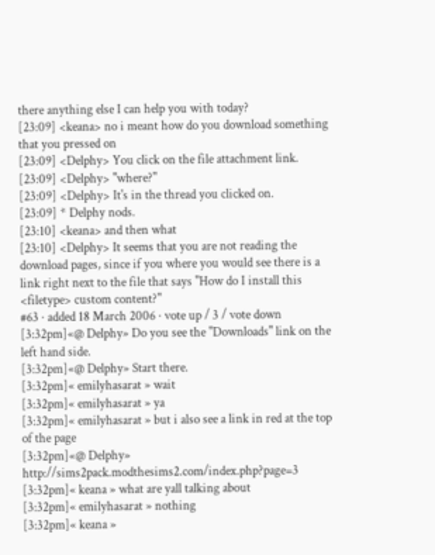there anything else I can help you with today?
[23:09] <keana> no i meant how do you download something that you pressed on
[23:09] <Delphy> You click on the file attachment link.
[23:09] <Delphy> "where?"
[23:09] <Delphy> It's in the thread you clicked on.
[23:09] * Delphy nods.
[23:10] <keana> and then what
[23:10] <Delphy> It seems that you are not reading the download pages, since if you where you would see there is a link right next to the file that says "How do I install this <filetype> custom content?"
#63 · added 18 March 2006 · vote up / 3 / vote down
[3:32pm]«@ Delphy» Do you see the "Downloads" link on the left hand side.
[3:32pm]«@ Delphy» Start there.
[3:32pm]« emilyhasarat » wait
[3:32pm]« emilyhasarat » ya
[3:32pm]« emilyhasarat » but i also see a link in red at the top of the page
[3:32pm]«@ Delphy» http://sims2pack.modthesims2.com/index.php?page=3
[3:32pm]« keana » what are yall talking about
[3:32pm]« emilyhasarat » nothing
[3:32pm]« keana »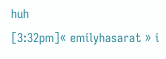huh
[3:32pm]« emilyhasarat » i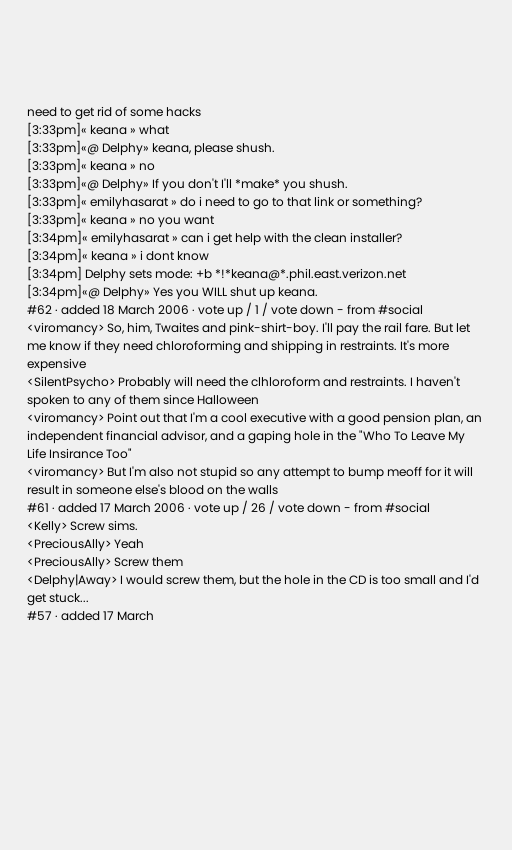need to get rid of some hacks
[3:33pm]« keana » what
[3:33pm]«@ Delphy» keana, please shush.
[3:33pm]« keana » no
[3:33pm]«@ Delphy» If you don't I'll *make* you shush.
[3:33pm]« emilyhasarat » do i need to go to that link or something?
[3:33pm]« keana » no you want
[3:34pm]« emilyhasarat » can i get help with the clean installer?
[3:34pm]« keana » i dont know
[3:34pm] Delphy sets mode: +b *!*keana@*.phil.east.verizon.net
[3:34pm]«@ Delphy» Yes you WILL shut up keana.
#62 · added 18 March 2006 · vote up / 1 / vote down - from #social
<viromancy> So, him, Twaites and pink-shirt-boy. I'll pay the rail fare. But let me know if they need chloroforming and shipping in restraints. It's more expensive
<SilentPsycho> Probably will need the clhloroform and restraints. I haven't spoken to any of them since Halloween
<viromancy> Point out that I'm a cool executive with a good pension plan, an independent financial advisor, and a gaping hole in the "Who To Leave My Life Insirance Too"
<viromancy> But I'm also not stupid so any attempt to bump meoff for it will result in someone else's blood on the walls
#61 · added 17 March 2006 · vote up / 26 / vote down - from #social
<Kelly> Screw sims.
<PreciousAlly> Yeah
<PreciousAlly> Screw them
<Delphy|Away> I would screw them, but the hole in the CD is too small and I'd get stuck...
#57 · added 17 March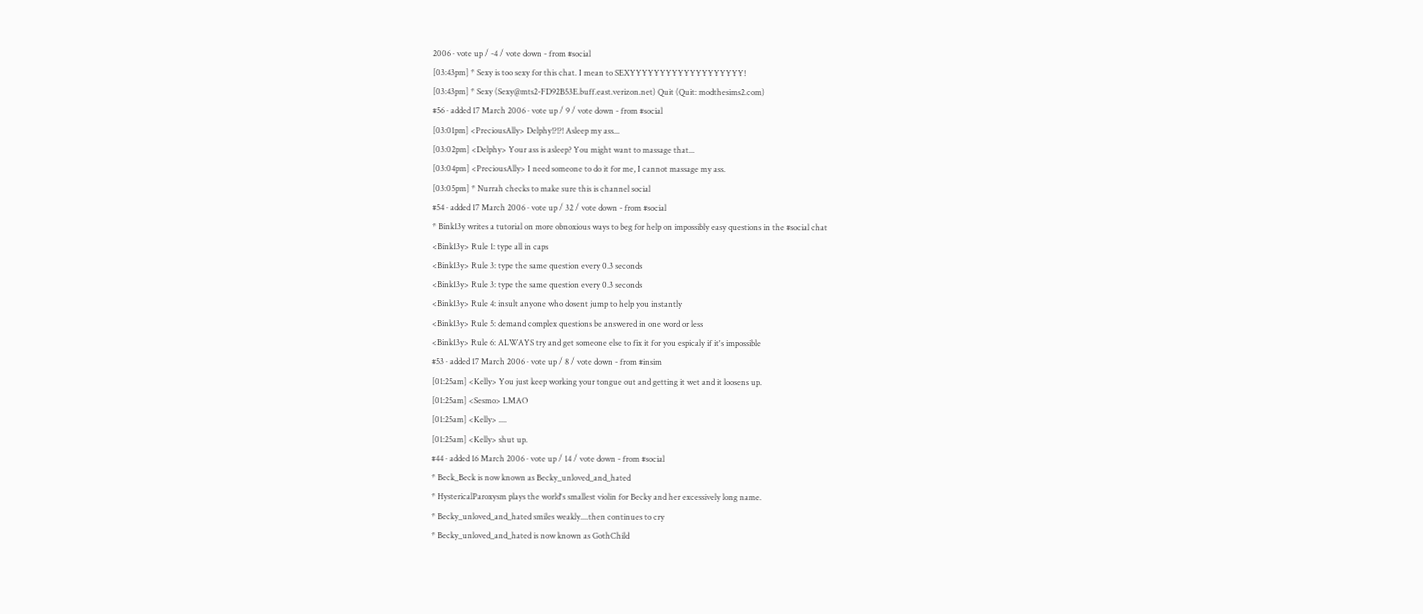2006 · vote up / -4 / vote down - from #social
[03:43pm] * Sexy is too sexy for this chat. I mean to SEXYYYYYYYYYYYYYYYYYYY!
[03:43pm] * Sexy (Sexy@mts2-FD92B53E.buff.east.verizon.net) Quit (Quit: modthesims2.com)
#56 · added 17 March 2006 · vote up / 9 / vote down - from #social
[03:01pm] <PreciousAlly> Delphy!?!?! Asleep my ass...
[03:02pm] <Delphy> Your ass is asleep? You might want to massage that...
[03:04pm] <PreciousAlly> I need someone to do it for me, I cannot massage my ass.
[03:05pm] * Nurrah checks to make sure this is channel social
#54 · added 17 March 2006 · vote up / 32 / vote down - from #social
* Bink13y writes a tutorial on more obnoxious ways to beg for help on impossibly easy questions in the #social chat
<Bink13y> Rule 1: type all in caps
<Bink13y> Rule 3: type the same question every 0.3 seconds
<Bink13y> Rule 3: type the same question every 0.3 seconds
<Bink13y> Rule 4: insult anyone who dosent jump to help you instantly
<Bink13y> Rule 5: demand complex questions be answered in one word or less
<Bink13y> Rule 6: ALWAYS try and get someone else to fix it for you espicaly if it's impossible
#53 · added 17 March 2006 · vote up / 8 / vote down - from #insim
[01:25am] <Kelly> You just keep working your tongue out and getting it wet and it loosens up.
[01:25am] <Sesmo> LMAO
[01:25am] <Kelly> ....
[01:25am] <Kelly> shut up.
#44 · added 16 March 2006 · vote up / 14 / vote down - from #social
* Beck_Beck is now known as Becky_unloved_and_hated
* HystericalParoxysm plays the world's smallest violin for Becky and her excessively long name.
* Becky_unloved_and_hated smiles weakly....then continues to cry
* Becky_unloved_and_hated is now known as GothChild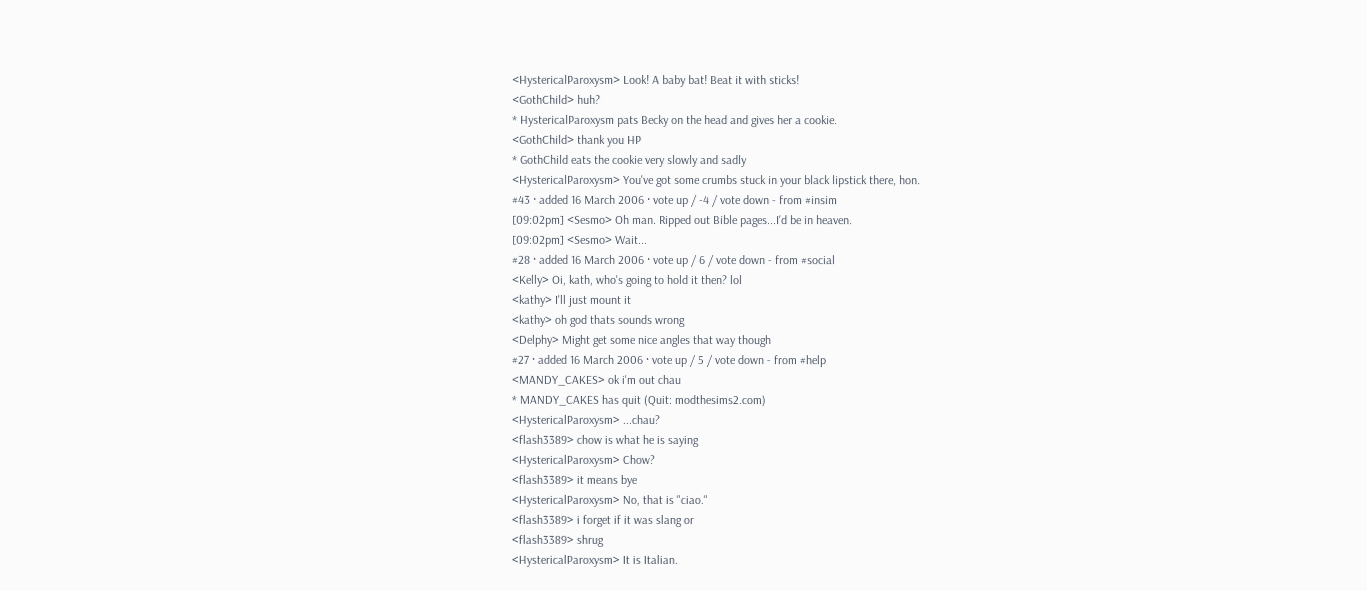<HystericalParoxysm> Look! A baby bat! Beat it with sticks!
<GothChild> huh?
* HystericalParoxysm pats Becky on the head and gives her a cookie.
<GothChild> thank you HP
* GothChild eats the cookie very slowly and sadly
<HystericalParoxysm> You've got some crumbs stuck in your black lipstick there, hon.
#43 · added 16 March 2006 · vote up / -4 / vote down - from #insim
[09:02pm] <Sesmo> Oh man. Ripped out Bible pages...I'd be in heaven.
[09:02pm] <Sesmo> Wait...
#28 · added 16 March 2006 · vote up / 6 / vote down - from #social
<Kelly> Oi, kath, who's going to hold it then? lol
<kathy> I'll just mount it
<kathy> oh god thats sounds wrong
<Delphy> Might get some nice angles that way though
#27 · added 16 March 2006 · vote up / 5 / vote down - from #help
<MANDY_CAKES> ok i'm out chau
* MANDY_CAKES has quit (Quit: modthesims2.com)
<HystericalParoxysm> ...chau?
<flash3389> chow is what he is saying
<HystericalParoxysm> Chow?
<flash3389> it means bye
<HystericalParoxysm> No, that is "ciao."
<flash3389> i forget if it was slang or
<flash3389> shrug
<HystericalParoxysm> It is Italian.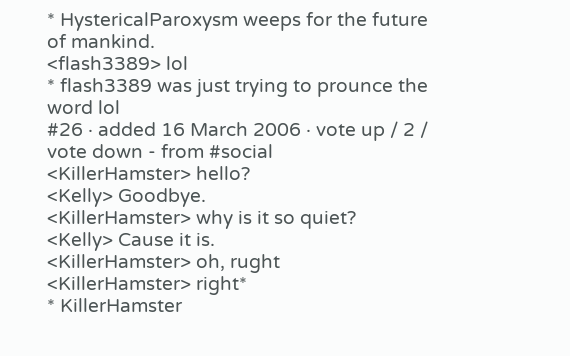* HystericalParoxysm weeps for the future of mankind.
<flash3389> lol
* flash3389 was just trying to prounce the word lol
#26 · added 16 March 2006 · vote up / 2 / vote down - from #social
<KillerHamster> hello?
<Kelly> Goodbye.
<KillerHamster> why is it so quiet?
<Kelly> Cause it is.
<KillerHamster> oh, rught
<KillerHamster> right*
* KillerHamster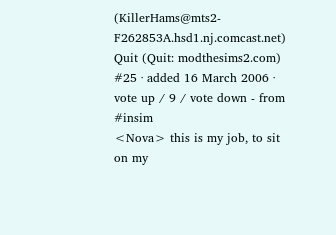(KillerHams@mts2-F262853A.hsd1.nj.comcast.net) Quit (Quit: modthesims2.com)
#25 · added 16 March 2006 · vote up / 9 / vote down - from #insim
<Nova> this is my job, to sit on my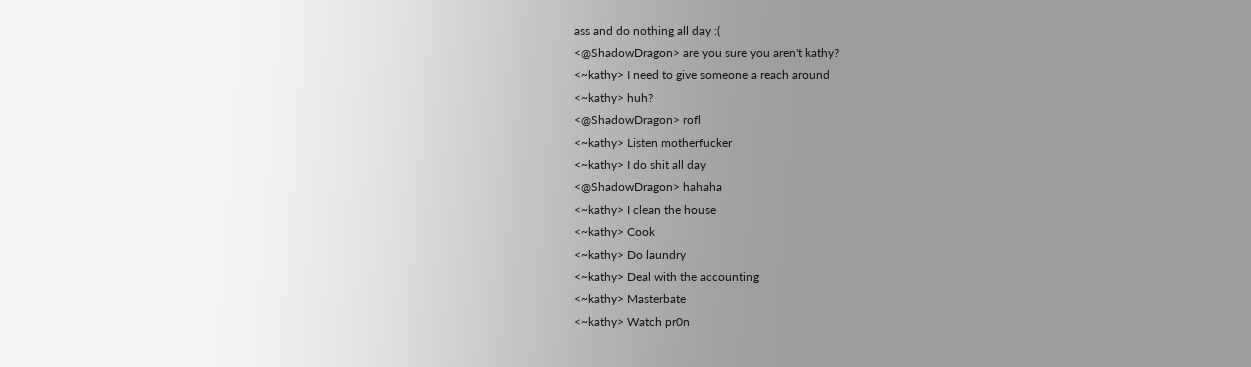ass and do nothing all day :(
<@ShadowDragon> are you sure you aren't kathy?
<~kathy> I need to give someone a reach around
<~kathy> huh?
<@ShadowDragon> rofl
<~kathy> Listen motherfucker
<~kathy> I do shit all day
<@ShadowDragon> hahaha
<~kathy> I clean the house
<~kathy> Cook
<~kathy> Do laundry
<~kathy> Deal with the accounting
<~kathy> Masterbate
<~kathy> Watch pr0n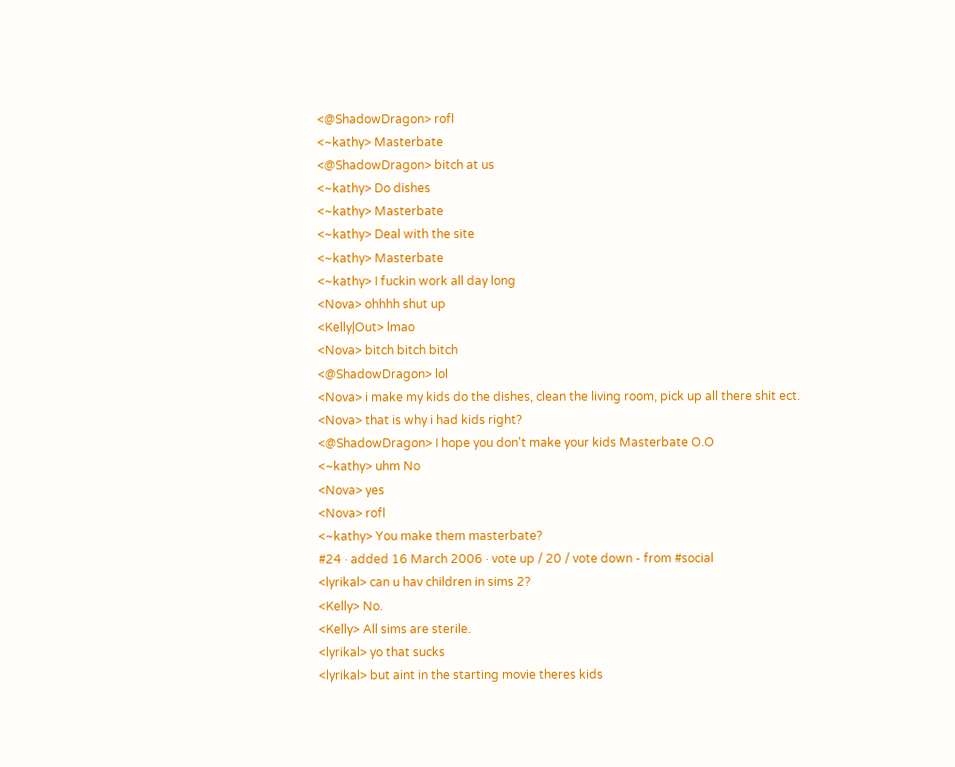<@ShadowDragon> rofl
<~kathy> Masterbate
<@ShadowDragon> bitch at us
<~kathy> Do dishes
<~kathy> Masterbate
<~kathy> Deal with the site
<~kathy> Masterbate
<~kathy> I fuckin work all day long
<Nova> ohhhh shut up
<Kelly|Out> lmao
<Nova> bitch bitch bitch
<@ShadowDragon> lol
<Nova> i make my kids do the dishes, clean the living room, pick up all there shit ect.
<Nova> that is why i had kids right?
<@ShadowDragon> I hope you don't make your kids Masterbate O.O
<~kathy> uhm No
<Nova> yes
<Nova> rofl
<~kathy> You make them masterbate?
#24 · added 16 March 2006 · vote up / 20 / vote down - from #social
<lyrikal> can u hav children in sims 2?
<Kelly> No.
<Kelly> All sims are sterile.
<lyrikal> yo that sucks
<lyrikal> but aint in the starting movie theres kids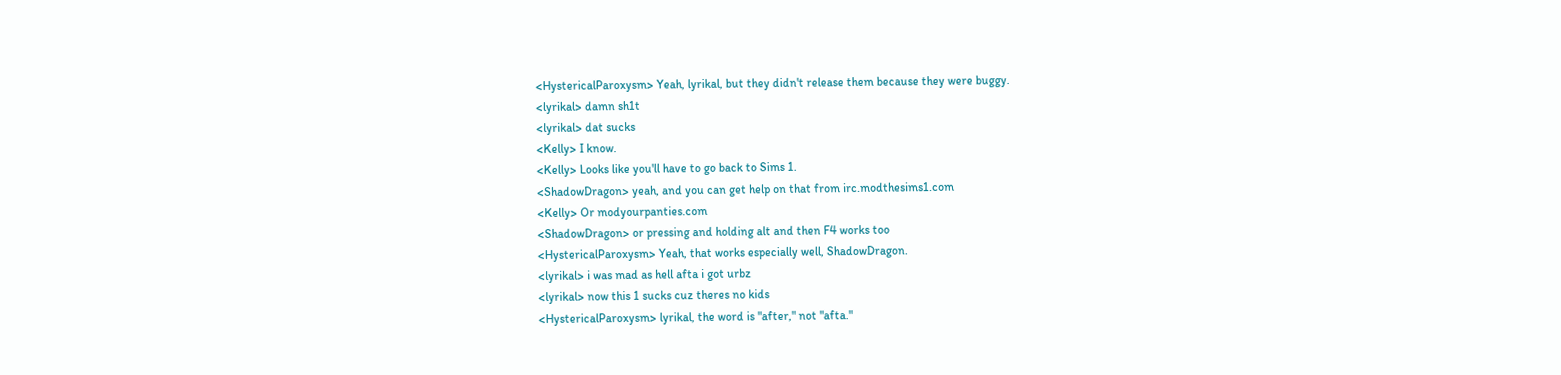<HystericalParoxysm> Yeah, lyrikal, but they didn't release them because they were buggy.
<lyrikal> damn sh1t
<lyrikal> dat sucks
<Kelly> I know.
<Kelly> Looks like you'll have to go back to Sims 1.
<ShadowDragon> yeah, and you can get help on that from irc.modthesims1.com
<Kelly> Or modyourpanties.com
<ShadowDragon> or pressing and holding alt and then F4 works too
<HystericalParoxysm> Yeah, that works especially well, ShadowDragon.
<lyrikal> i was mad as hell afta i got urbz
<lyrikal> now this 1 sucks cuz theres no kids
<HystericalParoxysm> lyrikal, the word is "after," not "afta."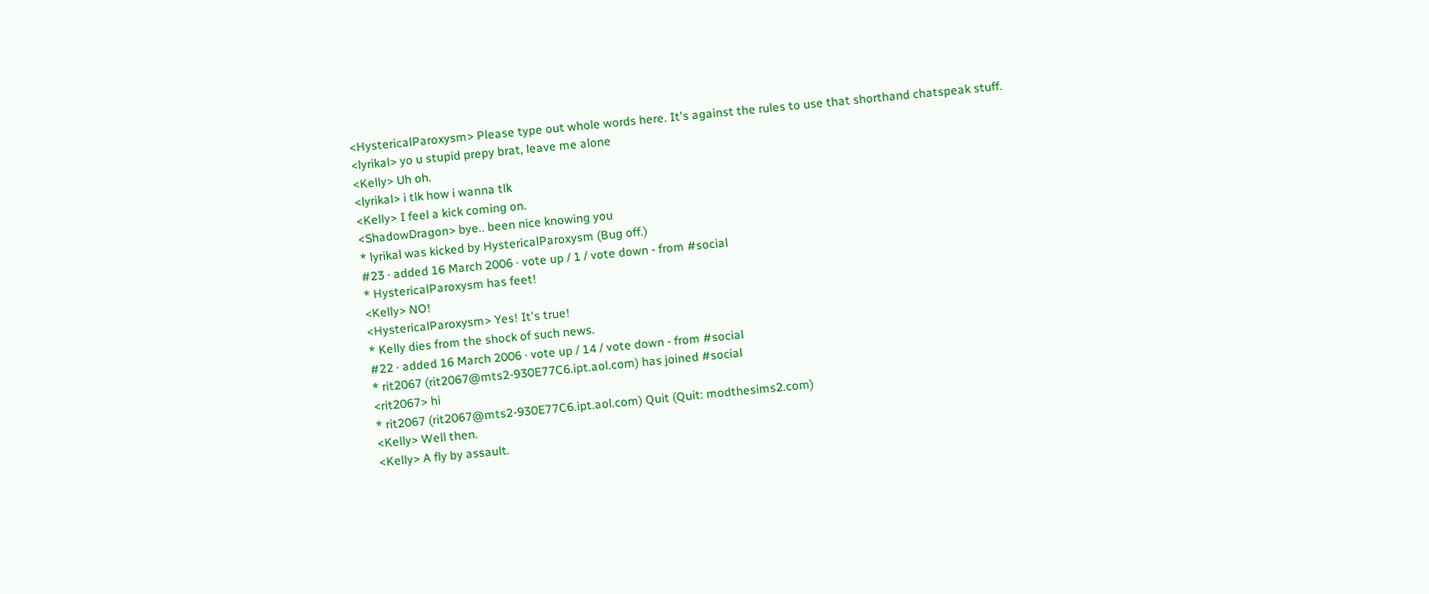<HystericalParoxysm> Please type out whole words here. It's against the rules to use that shorthand chatspeak stuff.
<lyrikal> yo u stupid prepy brat, leave me alone
<Kelly> Uh oh.
<lyrikal> i tlk how i wanna tlk
<Kelly> I feel a kick coming on.
<ShadowDragon> bye.. been nice knowing you
* lyrikal was kicked by HystericalParoxysm (Bug off.)
#23 · added 16 March 2006 · vote up / 1 / vote down - from #social
* HystericalParoxysm has feet!
<Kelly> NO!
<HystericalParoxysm> Yes! It's true!
* Kelly dies from the shock of such news.
#22 · added 16 March 2006 · vote up / 14 / vote down - from #social
* rit2067 (rit2067@mts2-930E77C6.ipt.aol.com) has joined #social
<rit2067> hi
* rit2067 (rit2067@mts2-930E77C6.ipt.aol.com) Quit (Quit: modthesims2.com)
<Kelly> Well then.
<Kelly> A fly by assault.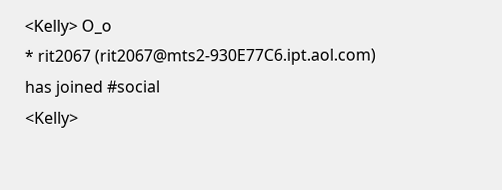<Kelly> O_o
* rit2067 (rit2067@mts2-930E77C6.ipt.aol.com) has joined #social
<Kelly>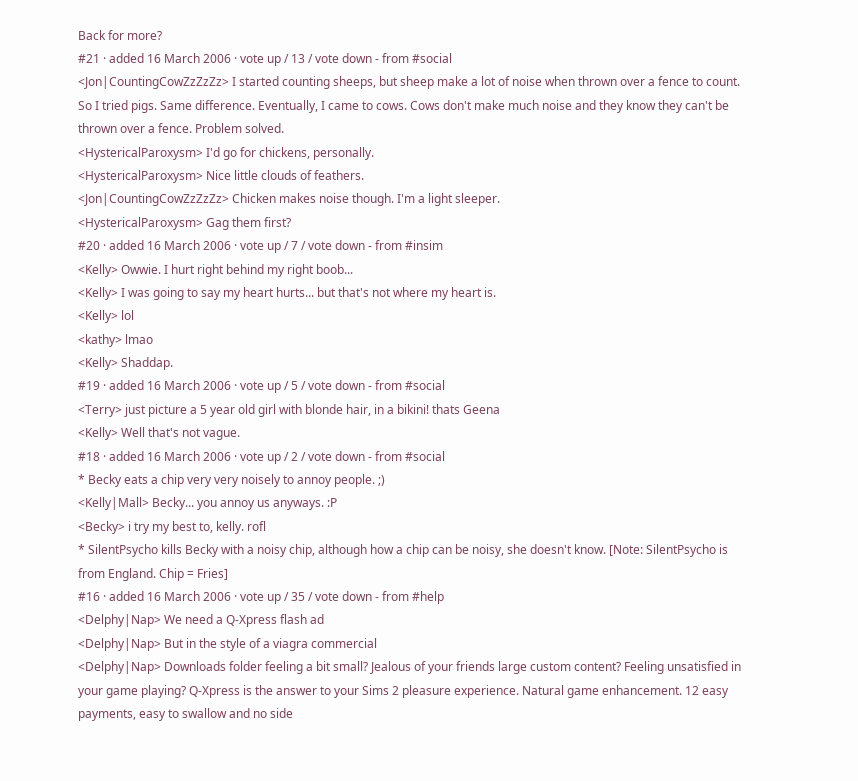Back for more?
#21 · added 16 March 2006 · vote up / 13 / vote down - from #social
<Jon|CountingCowZzZzZz> I started counting sheeps, but sheep make a lot of noise when thrown over a fence to count. So I tried pigs. Same difference. Eventually, I came to cows. Cows don't make much noise and they know they can't be thrown over a fence. Problem solved.
<HystericalParoxysm> I'd go for chickens, personally.
<HystericalParoxysm> Nice little clouds of feathers.
<Jon|CountingCowZzZzZz> Chicken makes noise though. I'm a light sleeper.
<HystericalParoxysm> Gag them first?
#20 · added 16 March 2006 · vote up / 7 / vote down - from #insim
<Kelly> Owwie. I hurt right behind my right boob...
<Kelly> I was going to say my heart hurts... but that's not where my heart is.
<Kelly> lol
<kathy> lmao
<Kelly> Shaddap.
#19 · added 16 March 2006 · vote up / 5 / vote down - from #social
<Terry> just picture a 5 year old girl with blonde hair, in a bikini! thats Geena
<Kelly> Well that's not vague.
#18 · added 16 March 2006 · vote up / 2 / vote down - from #social
* Becky eats a chip very very noisely to annoy people. ;)
<Kelly|Mall> Becky... you annoy us anyways. :P
<Becky> i try my best to, kelly. rofl
* SilentPsycho kills Becky with a noisy chip, although how a chip can be noisy, she doesn't know. [Note: SilentPsycho is from England. Chip = Fries]
#16 · added 16 March 2006 · vote up / 35 / vote down - from #help
<Delphy|Nap> We need a Q-Xpress flash ad
<Delphy|Nap> But in the style of a viagra commercial
<Delphy|Nap> Downloads folder feeling a bit small? Jealous of your friends large custom content? Feeling unsatisfied in your game playing? Q-Xpress is the answer to your Sims 2 pleasure experience. Natural game enhancement. 12 easy payments, easy to swallow and no side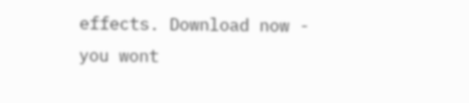effects. Download now - you wont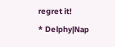regret it!
* Delphy|Nap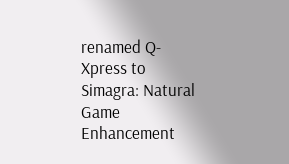renamed Q-Xpress to Simagra: Natural Game Enhancement